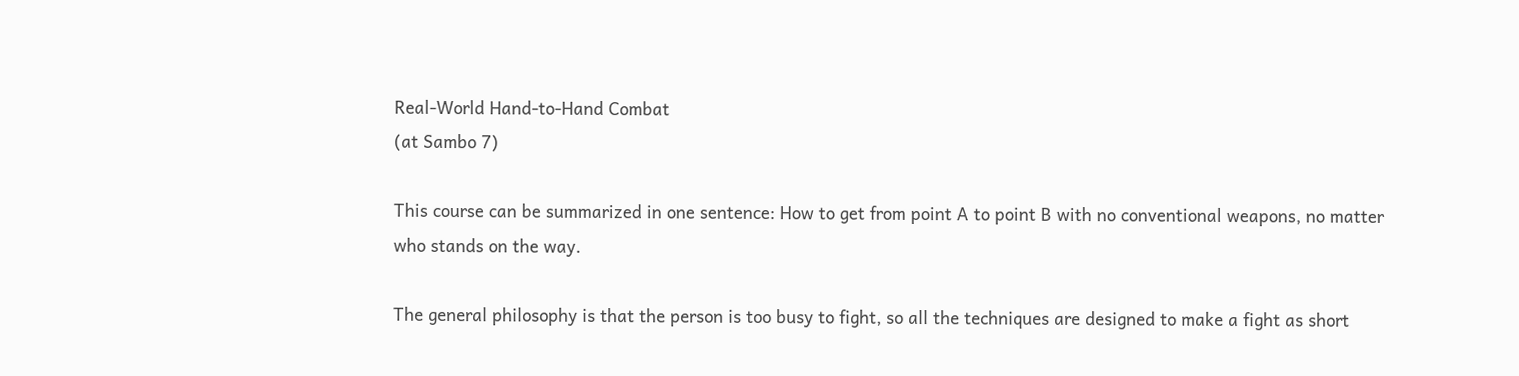Real-World Hand-to-Hand Combat
(at Sambo 7)

This course can be summarized in one sentence: How to get from point A to point B with no conventional weapons, no matter who stands on the way.

The general philosophy is that the person is too busy to fight, so all the techniques are designed to make a fight as short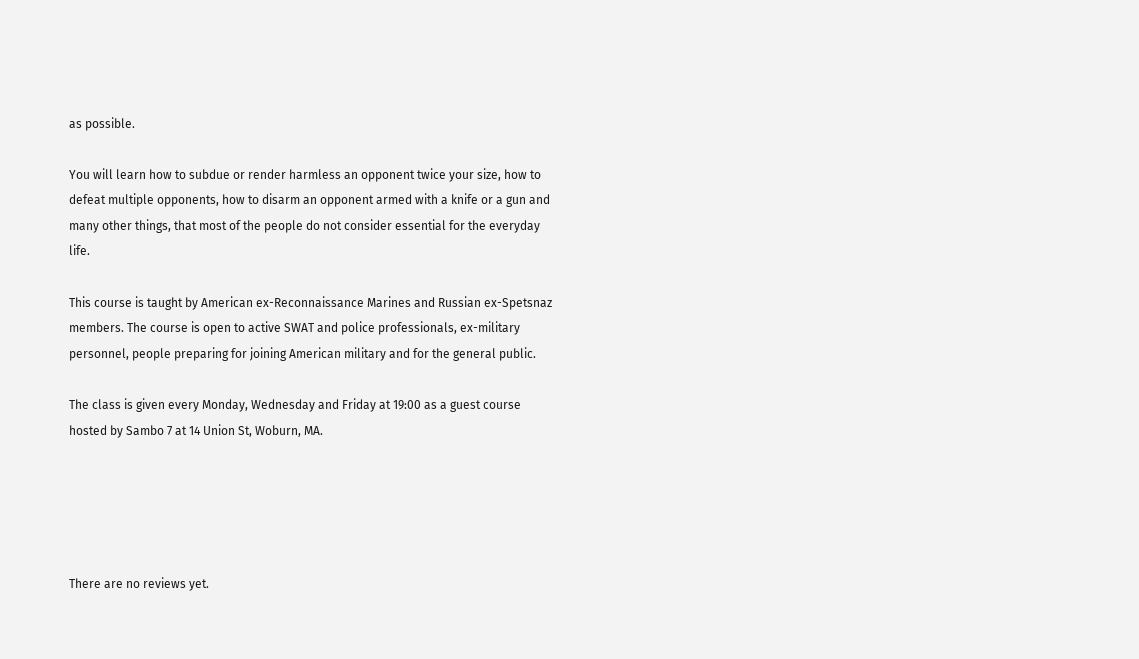as possible.

You will learn how to subdue or render harmless an opponent twice your size, how to defeat multiple opponents, how to disarm an opponent armed with a knife or a gun and many other things, that most of the people do not consider essential for the everyday life.

This course is taught by American ex-Reconnaissance Marines and Russian ex-Spetsnaz members. The course is open to active SWAT and police professionals, ex-military personnel, people preparing for joining American military and for the general public.

The class is given every Monday, Wednesday and Friday at 19:00 as a guest course hosted by Sambo 7 at 14 Union St, Woburn, MA.





There are no reviews yet.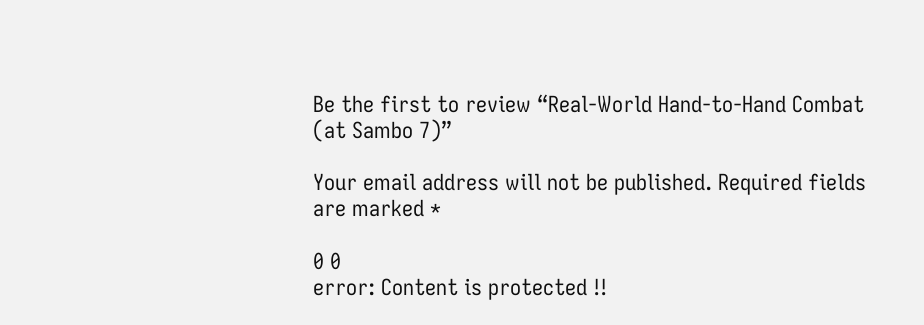Be the first to review “Real-World Hand-to-Hand Combat
(at Sambo 7)”

Your email address will not be published. Required fields are marked *

0 0
error: Content is protected !!